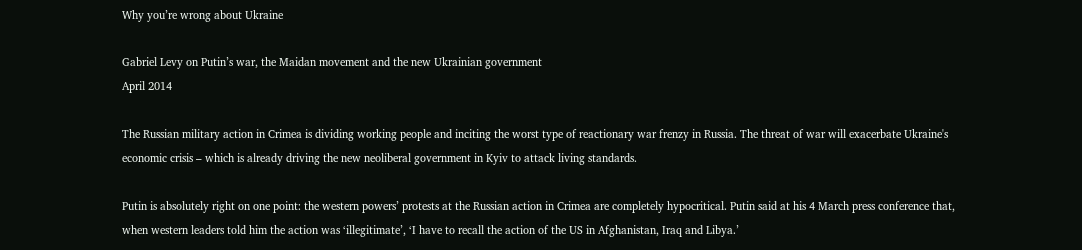Why you’re wrong about Ukraine

Gabriel Levy on Putin’s war, the Maidan movement and the new Ukrainian government
April 2014

The Russian military action in Crimea is dividing working people and inciting the worst type of reactionary war frenzy in Russia. The threat of war will exacerbate Ukraine's economic crisis – which is already driving the new neoliberal government in Kyiv to attack living standards.

Putin is absolutely right on one point: the western powers’ protests at the Russian action in Crimea are completely hypocritical. Putin said at his 4 March press conference that, when western leaders told him the action was ‘illegitimate’, ‘I have to recall the action of the US in Afghanistan, Iraq and Libya.’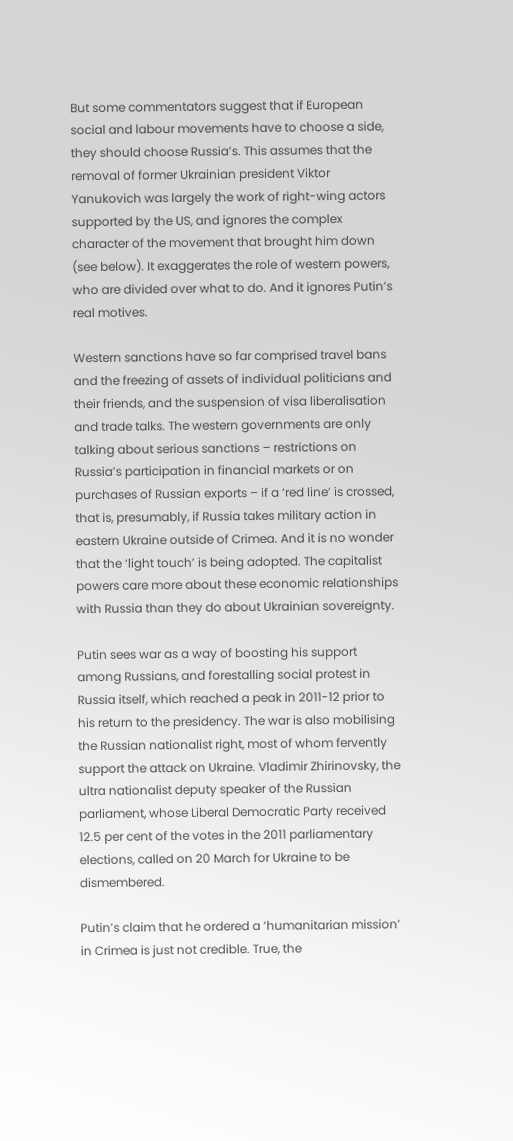But some commentators suggest that if European social and labour movements have to choose a side, they should choose Russia’s. This assumes that the removal of former Ukrainian president Viktor Yanukovich was largely the work of right-wing actors supported by the US, and ignores the complex character of the movement that brought him down (see below). It exaggerates the role of western powers, who are divided over what to do. And it ignores Putin’s real motives.

Western sanctions have so far comprised travel bans and the freezing of assets of individual politicians and their friends, and the suspension of visa liberalisation and trade talks. The western governments are only talking about serious sanctions – restrictions on Russia’s participation in financial markets or on purchases of Russian exports – if a ‘red line’ is crossed, that is, presumably, if Russia takes military action in eastern Ukraine outside of Crimea. And it is no wonder that the ‘light touch’ is being adopted. The capitalist powers care more about these economic relationships with Russia than they do about Ukrainian sovereignty.

Putin sees war as a way of boosting his support among Russians, and forestalling social protest in Russia itself, which reached a peak in 2011-12 prior to his return to the presidency. The war is also mobilising the Russian nationalist right, most of whom fervently support the attack on Ukraine. Vladimir Zhirinovsky, the ultra nationalist deputy speaker of the Russian parliament, whose Liberal Democratic Party received 12.5 per cent of the votes in the 2011 parliamentary elections, called on 20 March for Ukraine to be dismembered.

Putin’s claim that he ordered a ‘humanitarian mission’ in Crimea is just not credible. True, the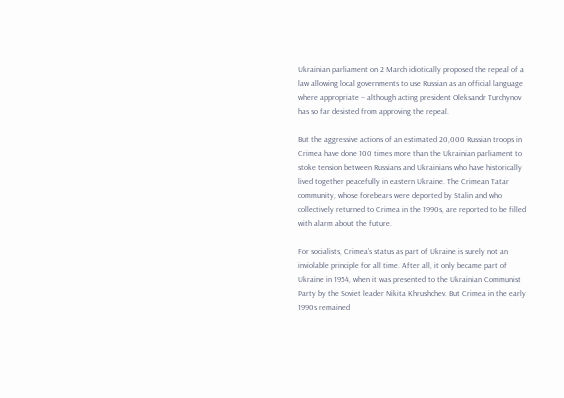Ukrainian parliament on 2 March idiotically proposed the repeal of a law allowing local governments to use Russian as an official language where appropriate – although acting president Oleksandr Turchynov has so far desisted from approving the repeal.

But the aggressive actions of an estimated 20,000 Russian troops in Crimea have done 100 times more than the Ukrainian parliament to stoke tension between Russians and Ukrainians who have historically lived together peacefully in eastern Ukraine. The Crimean Tatar community, whose forebears were deported by Stalin and who collectively returned to Crimea in the 1990s, are reported to be filled with alarm about the future.

For socialists, Crimea’s status as part of Ukraine is surely not an inviolable principle for all time. After all, it only became part of Ukraine in 1954, when it was presented to the Ukrainian Communist Party by the Soviet leader Nikita Khrushchev. But Crimea in the early 1990s remained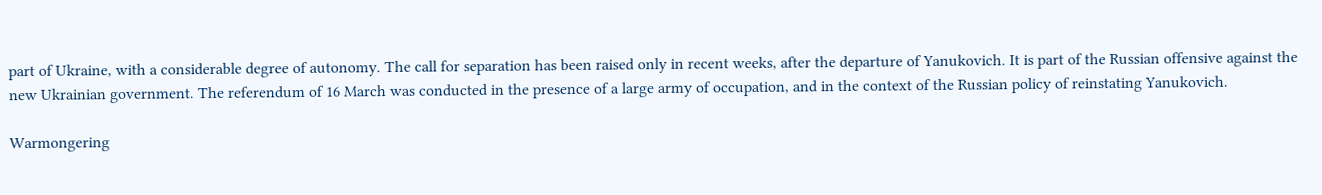part of Ukraine, with a considerable degree of autonomy. The call for separation has been raised only in recent weeks, after the departure of Yanukovich. It is part of the Russian offensive against the new Ukrainian government. The referendum of 16 March was conducted in the presence of a large army of occupation, and in the context of the Russian policy of reinstating Yanukovich.

Warmongering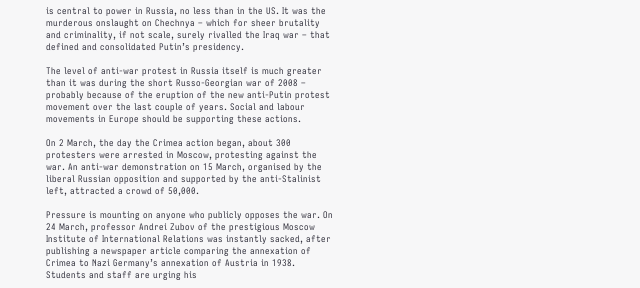is central to power in Russia, no less than in the US. It was the murderous onslaught on Chechnya – which for sheer brutality and criminality, if not scale, surely rivalled the Iraq war – that defined and consolidated Putin’s presidency.

The level of anti-war protest in Russia itself is much greater than it was during the short Russo-Georgian war of 2008 – probably because of the eruption of the new anti-Putin protest movement over the last couple of years. Social and labour movements in Europe should be supporting these actions.

On 2 March, the day the Crimea action began, about 300 protesters were arrested in Moscow, protesting against the war. An anti-war demonstration on 15 March, organised by the liberal Russian opposition and supported by the anti-Stalinist left, attracted a crowd of 50,000.

Pressure is mounting on anyone who publicly opposes the war. On 24 March, professor Andrei Zubov of the prestigious Moscow Institute of International Relations was instantly sacked, after publishing a newspaper article comparing the annexation of Crimea to Nazi Germany’s annexation of Austria in 1938. Students and staff are urging his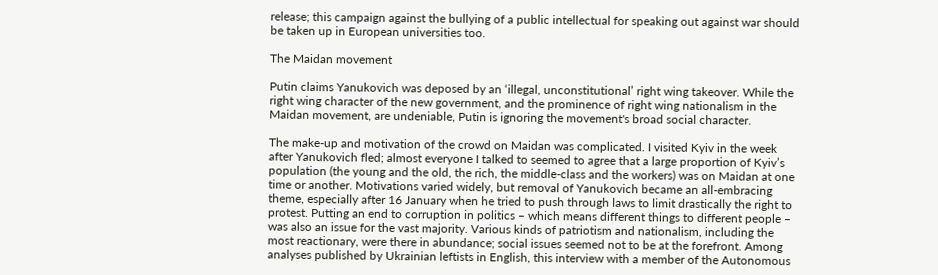release; this campaign against the bullying of a public intellectual for speaking out against war should be taken up in European universities too.

The Maidan movement

Putin claims Yanukovich was deposed by an ‘illegal, unconstitutional’ right wing takeover. While the right wing character of the new government, and the prominence of right wing nationalism in the Maidan movement, are undeniable, Putin is ignoring the movement's broad social character.

The make-up and motivation of the crowd on Maidan was complicated. I visited Kyiv in the week after Yanukovich fled; almost everyone I talked to seemed to agree that a large proportion of Kyiv’s population (the young and the old, the rich, the middle-class and the workers) was on Maidan at one time or another. Motivations varied widely, but removal of Yanukovich became an all-embracing theme, especially after 16 January when he tried to push through laws to limit drastically the right to protest. Putting an end to corruption in politics – which means different things to different people – was also an issue for the vast majority. Various kinds of patriotism and nationalism, including the most reactionary, were there in abundance; social issues seemed not to be at the forefront. Among analyses published by Ukrainian leftists in English, this interview with a member of the Autonomous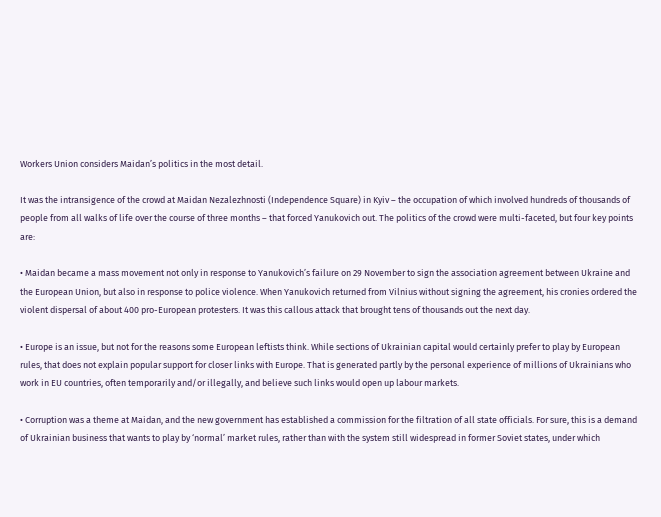Workers Union considers Maidan’s politics in the most detail.

It was the intransigence of the crowd at Maidan Nezalezhnosti (Independence Square) in Kyiv – the occupation of which involved hundreds of thousands of people from all walks of life over the course of three months – that forced Yanukovich out. The politics of the crowd were multi-faceted, but four key points are:

• Maidan became a mass movement not only in response to Yanukovich’s failure on 29 November to sign the association agreement between Ukraine and the European Union, but also in response to police violence. When Yanukovich returned from Vilnius without signing the agreement, his cronies ordered the violent dispersal of about 400 pro-European protesters. It was this callous attack that brought tens of thousands out the next day.

• Europe is an issue, but not for the reasons some European leftists think. While sections of Ukrainian capital would certainly prefer to play by European rules, that does not explain popular support for closer links with Europe. That is generated partly by the personal experience of millions of Ukrainians who work in EU countries, often temporarily and/or illegally, and believe such links would open up labour markets.

• Corruption was a theme at Maidan, and the new government has established a commission for the filtration of all state officials. For sure, this is a demand of Ukrainian business that wants to play by ‘normal’ market rules, rather than with the system still widespread in former Soviet states, under which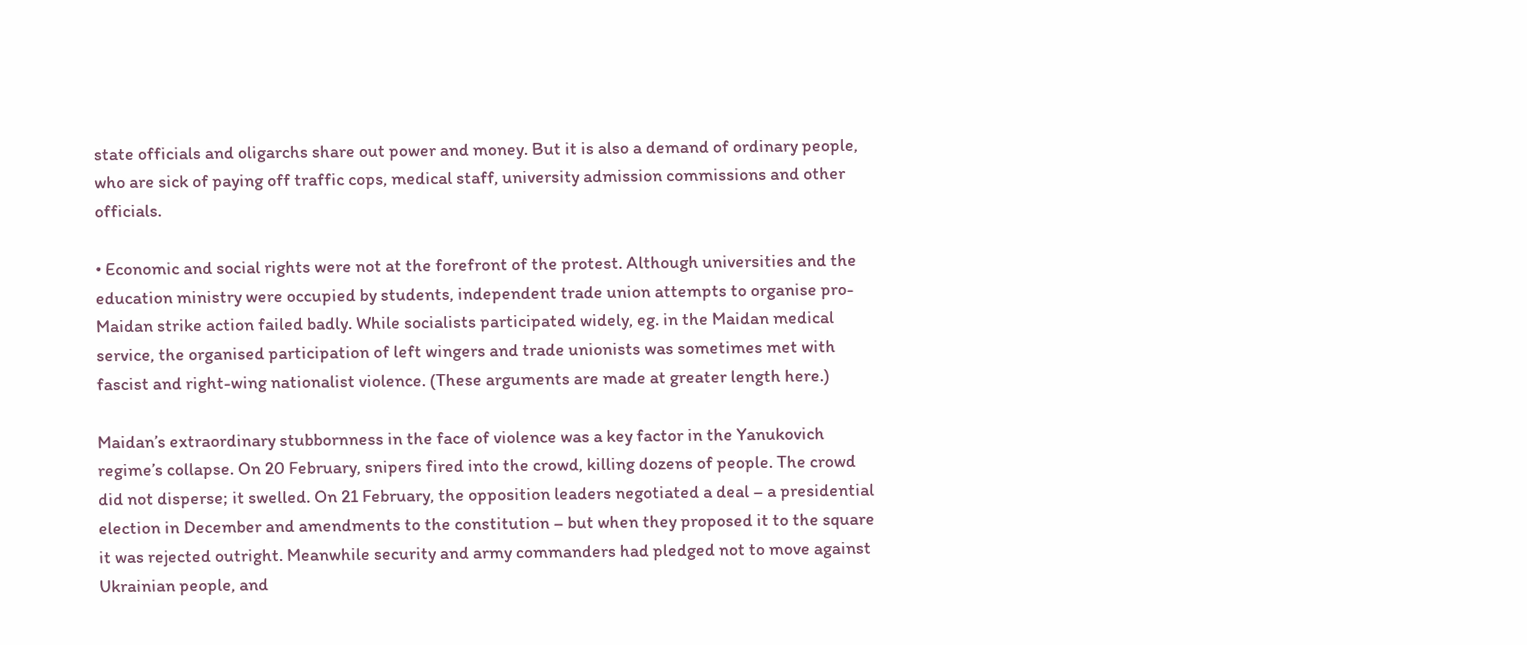state officials and oligarchs share out power and money. But it is also a demand of ordinary people, who are sick of paying off traffic cops, medical staff, university admission commissions and other officials.

• Economic and social rights were not at the forefront of the protest. Although universities and the education ministry were occupied by students, independent trade union attempts to organise pro-Maidan strike action failed badly. While socialists participated widely, eg. in the Maidan medical service, the organised participation of left wingers and trade unionists was sometimes met with fascist and right-wing nationalist violence. (These arguments are made at greater length here.)

Maidan’s extraordinary stubbornness in the face of violence was a key factor in the Yanukovich regime’s collapse. On 20 February, snipers fired into the crowd, killing dozens of people. The crowd did not disperse; it swelled. On 21 February, the opposition leaders negotiated a deal – a presidential election in December and amendments to the constitution – but when they proposed it to the square it was rejected outright. Meanwhile security and army commanders had pledged not to move against Ukrainian people, and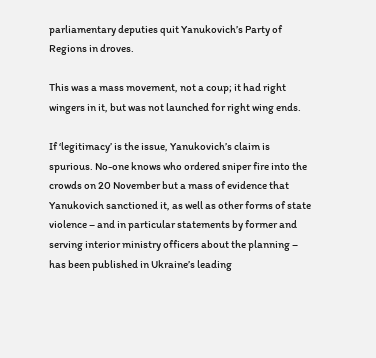parliamentary deputies quit Yanukovich’s Party of Regions in droves.

This was a mass movement, not a coup; it had right wingers in it, but was not launched for right wing ends.

If ‘legitimacy’ is the issue, Yanukovich’s claim is spurious. No-one knows who ordered sniper fire into the crowds on 20 November but a mass of evidence that Yanukovich sanctioned it, as well as other forms of state violence – and in particular statements by former and serving interior ministry officers about the planning – has been published in Ukraine’s leading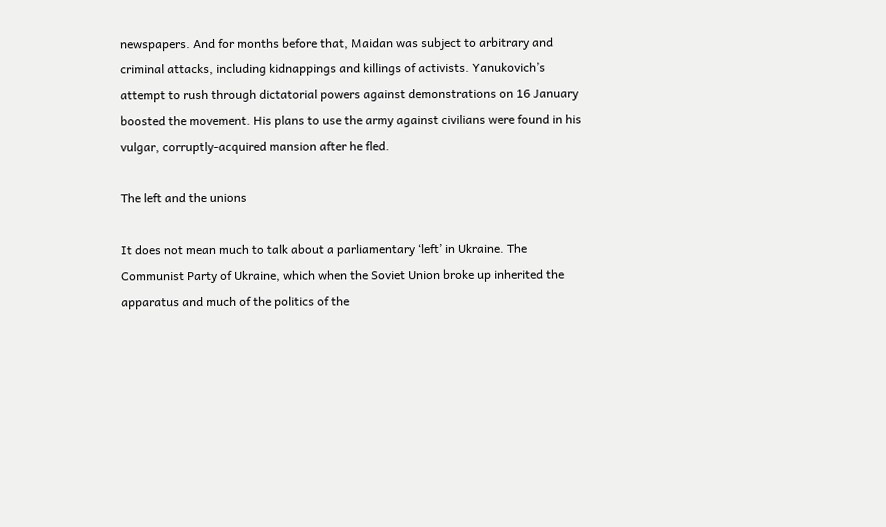newspapers. And for months before that, Maidan was subject to arbitrary and criminal attacks, including kidnappings and killings of activists. Yanukovich’s attempt to rush through dictatorial powers against demonstrations on 16 January boosted the movement. His plans to use the army against civilians were found in his vulgar, corruptly-acquired mansion after he fled.

The left and the unions

It does not mean much to talk about a parliamentary ‘left’ in Ukraine. The Communist Party of Ukraine, which when the Soviet Union broke up inherited the apparatus and much of the politics of the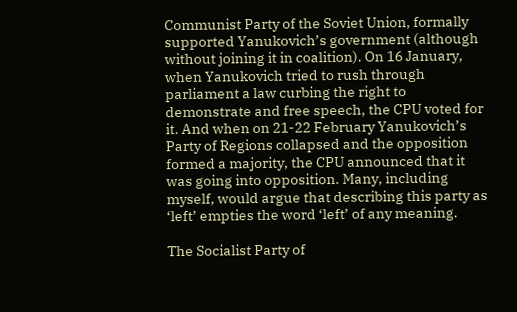Communist Party of the Soviet Union, formally supported Yanukovich’s government (although without joining it in coalition). On 16 January, when Yanukovich tried to rush through parliament a law curbing the right to demonstrate and free speech, the CPU voted for it. And when on 21-22 February Yanukovich’s Party of Regions collapsed and the opposition formed a majority, the CPU announced that it was going into opposition. Many, including myself, would argue that describing this party as ‘left’ empties the word ‘left’ of any meaning.

The Socialist Party of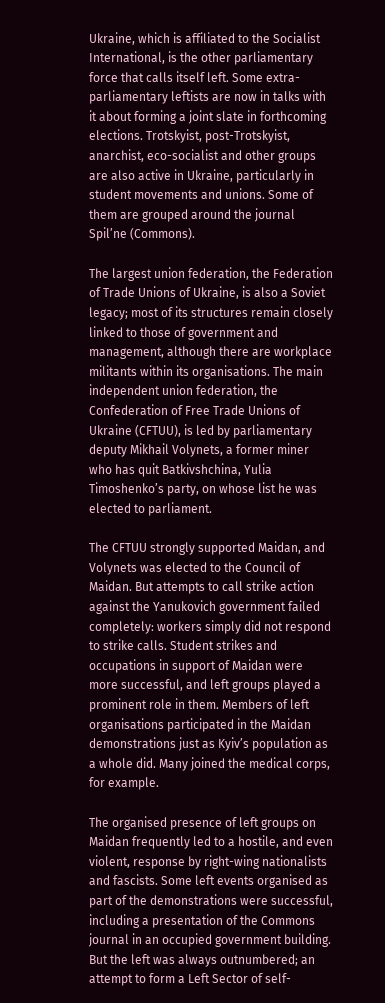Ukraine, which is affiliated to the Socialist International, is the other parliamentary force that calls itself left. Some extra-parliamentary leftists are now in talks with it about forming a joint slate in forthcoming elections. Trotskyist, post-Trotskyist, anarchist, eco-socialist and other groups are also active in Ukraine, particularly in student movements and unions. Some of them are grouped around the journal Spil’ne (Commons).

The largest union federation, the Federation of Trade Unions of Ukraine, is also a Soviet legacy; most of its structures remain closely linked to those of government and management, although there are workplace militants within its organisations. The main independent union federation, the Confederation of Free Trade Unions of Ukraine (CFTUU), is led by parliamentary deputy Mikhail Volynets, a former miner who has quit Batkivshchina, Yulia Timoshenko’s party, on whose list he was elected to parliament.

The CFTUU strongly supported Maidan, and Volynets was elected to the Council of Maidan. But attempts to call strike action against the Yanukovich government failed completely: workers simply did not respond to strike calls. Student strikes and occupations in support of Maidan were more successful, and left groups played a prominent role in them. Members of left organisations participated in the Maidan demonstrations just as Kyiv’s population as a whole did. Many joined the medical corps, for example.

The organised presence of left groups on Maidan frequently led to a hostile, and even violent, response by right-wing nationalists and fascists. Some left events organised as part of the demonstrations were successful, including a presentation of the Commons journal in an occupied government building. But the left was always outnumbered; an attempt to form a Left Sector of self-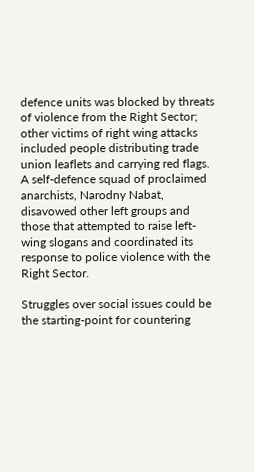defence units was blocked by threats of violence from the Right Sector; other victims of right wing attacks included people distributing trade union leaflets and carrying red flags. A self-defence squad of proclaimed anarchists, Narodny Nabat, disavowed other left groups and those that attempted to raise left-wing slogans and coordinated its response to police violence with the Right Sector.

Struggles over social issues could be the starting-point for countering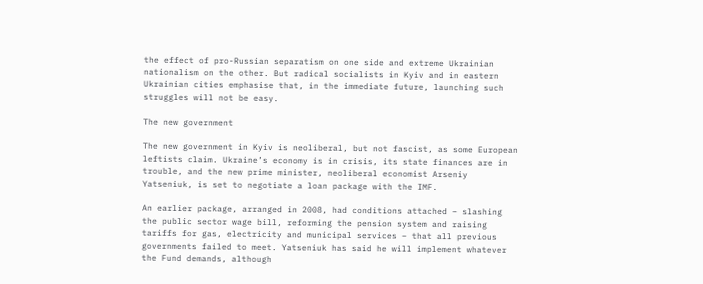the effect of pro-Russian separatism on one side and extreme Ukrainian nationalism on the other. But radical socialists in Kyiv and in eastern Ukrainian cities emphasise that, in the immediate future, launching such struggles will not be easy.

The new government

The new government in Kyiv is neoliberal, but not fascist, as some European leftists claim. Ukraine’s economy is in crisis, its state finances are in trouble, and the new prime minister, neoliberal economist Arseniy Yatseniuk, is set to negotiate a loan package with the IMF.

An earlier package, arranged in 2008, had conditions attached – slashing the public sector wage bill, reforming the pension system and raising tariffs for gas, electricity and municipal services – that all previous governments failed to meet. Yatseniuk has said he will implement whatever the Fund demands, although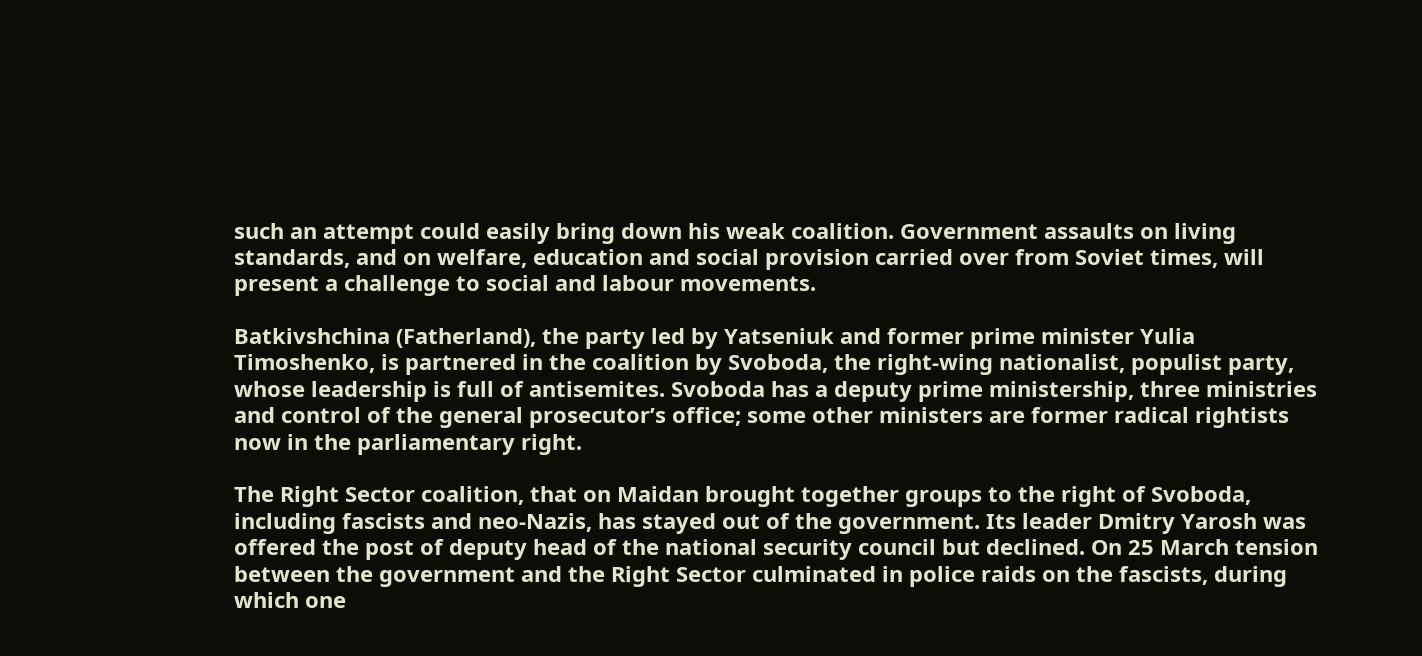such an attempt could easily bring down his weak coalition. Government assaults on living standards, and on welfare, education and social provision carried over from Soviet times, will present a challenge to social and labour movements.

Batkivshchina (Fatherland), the party led by Yatseniuk and former prime minister Yulia Timoshenko, is partnered in the coalition by Svoboda, the right-wing nationalist, populist party, whose leadership is full of antisemites. Svoboda has a deputy prime ministership, three ministries and control of the general prosecutor’s office; some other ministers are former radical rightists now in the parliamentary right.

The Right Sector coalition, that on Maidan brought together groups to the right of Svoboda, including fascists and neo-Nazis, has stayed out of the government. Its leader Dmitry Yarosh was offered the post of deputy head of the national security council but declined. On 25 March tension between the government and the Right Sector culminated in police raids on the fascists, during which one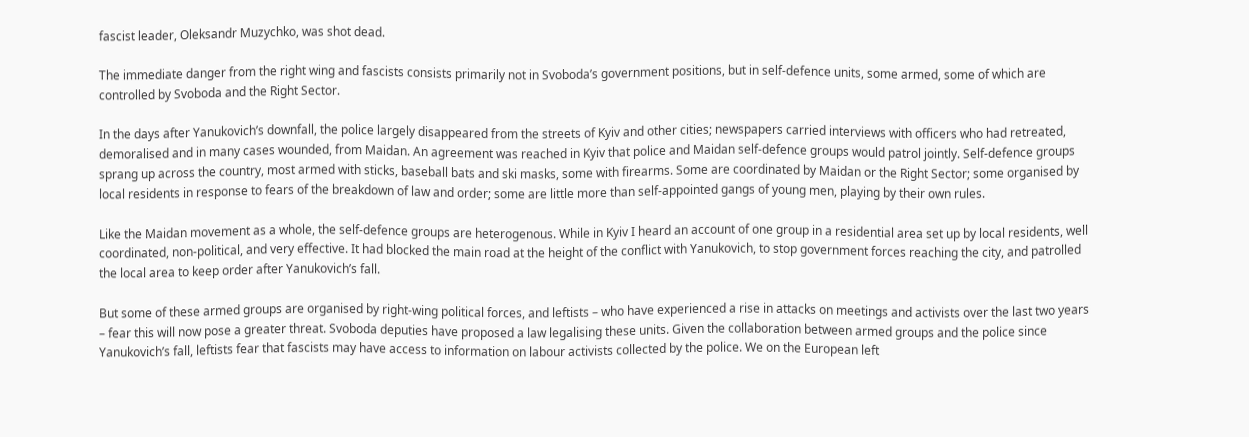fascist leader, Oleksandr Muzychko, was shot dead.

The immediate danger from the right wing and fascists consists primarily not in Svoboda’s government positions, but in self-defence units, some armed, some of which are controlled by Svoboda and the Right Sector.

In the days after Yanukovich’s downfall, the police largely disappeared from the streets of Kyiv and other cities; newspapers carried interviews with officers who had retreated, demoralised and in many cases wounded, from Maidan. An agreement was reached in Kyiv that police and Maidan self-defence groups would patrol jointly. Self-defence groups sprang up across the country, most armed with sticks, baseball bats and ski masks, some with firearms. Some are coordinated by Maidan or the Right Sector; some organised by local residents in response to fears of the breakdown of law and order; some are little more than self-appointed gangs of young men, playing by their own rules.

Like the Maidan movement as a whole, the self-defence groups are heterogenous. While in Kyiv I heard an account of one group in a residential area set up by local residents, well coordinated, non-political, and very effective. It had blocked the main road at the height of the conflict with Yanukovich, to stop government forces reaching the city, and patrolled the local area to keep order after Yanukovich’s fall.

But some of these armed groups are organised by right-wing political forces, and leftists – who have experienced a rise in attacks on meetings and activists over the last two years – fear this will now pose a greater threat. Svoboda deputies have proposed a law legalising these units. Given the collaboration between armed groups and the police since Yanukovich’s fall, leftists fear that fascists may have access to information on labour activists collected by the police. We on the European left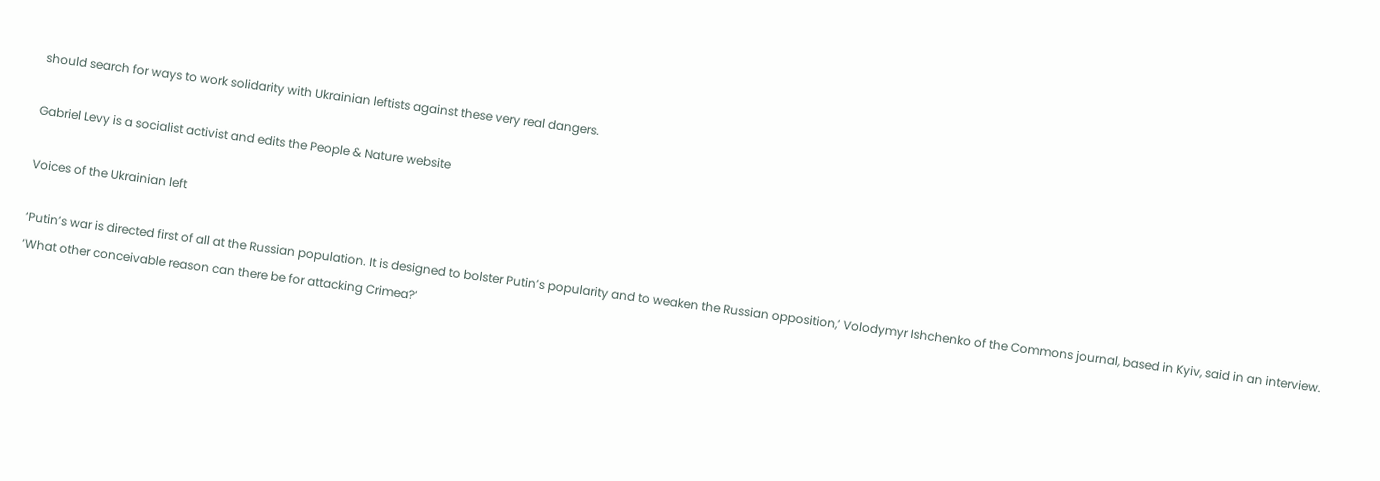should search for ways to work solidarity with Ukrainian leftists against these very real dangers.

Gabriel Levy is a socialist activist and edits the People & Nature website

Voices of the Ukrainian left

‘Putin’s war is directed first of all at the Russian population. It is designed to bolster Putin’s popularity and to weaken the Russian opposition,’ Volodymyr Ishchenko of the Commons journal, based in Kyiv, said in an interview. ‘What other conceivable reason can there be for attacking Crimea?’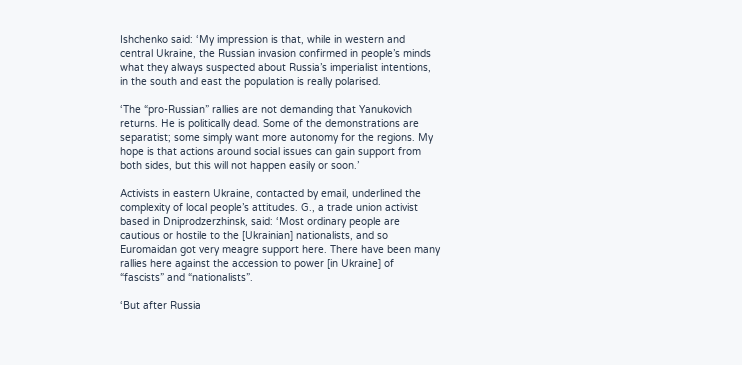Ishchenko said: ‘My impression is that, while in western and central Ukraine, the Russian invasion confirmed in people’s minds what they always suspected about Russia’s imperialist intentions, in the south and east the population is really polarised.

‘The “pro-Russian” rallies are not demanding that Yanukovich returns. He is politically dead. Some of the demonstrations are separatist; some simply want more autonomy for the regions. My hope is that actions around social issues can gain support from both sides, but this will not happen easily or soon.’

Activists in eastern Ukraine, contacted by email, underlined the complexity of local people’s attitudes. G., a trade union activist based in Dniprodzerzhinsk, said: ‘Most ordinary people are cautious or hostile to the [Ukrainian] nationalists, and so Euromaidan got very meagre support here. There have been many rallies here against the accession to power [in Ukraine] of “fascists” and “nationalists”.

‘But after Russia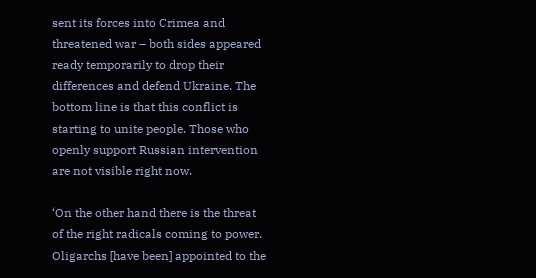sent its forces into Crimea and threatened war – both sides appeared ready temporarily to drop their differences and defend Ukraine. The bottom line is that this conflict is starting to unite people. Those who openly support Russian intervention are not visible right now.

‘On the other hand there is the threat of the right radicals coming to power. Oligarchs [have been] appointed to the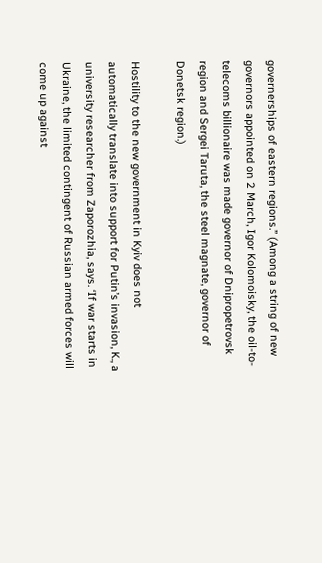governerships of eastern regions.” (Among a string of new governors appointed on 2 March, Igor Kolomoisky, the oil-to-telecoms billionaire was made governor of Dnipropetrovsk region and Sergei Taruta, the steel magnate, governor of Donetsk region.)

Hostility to the new government in Kyiv does not automatically translate into support for Putin’s invasion, K., a university researcher from Zaporozhia, says. ‘If war starts in Ukraine, the limited contingent of Russian armed forces will come up against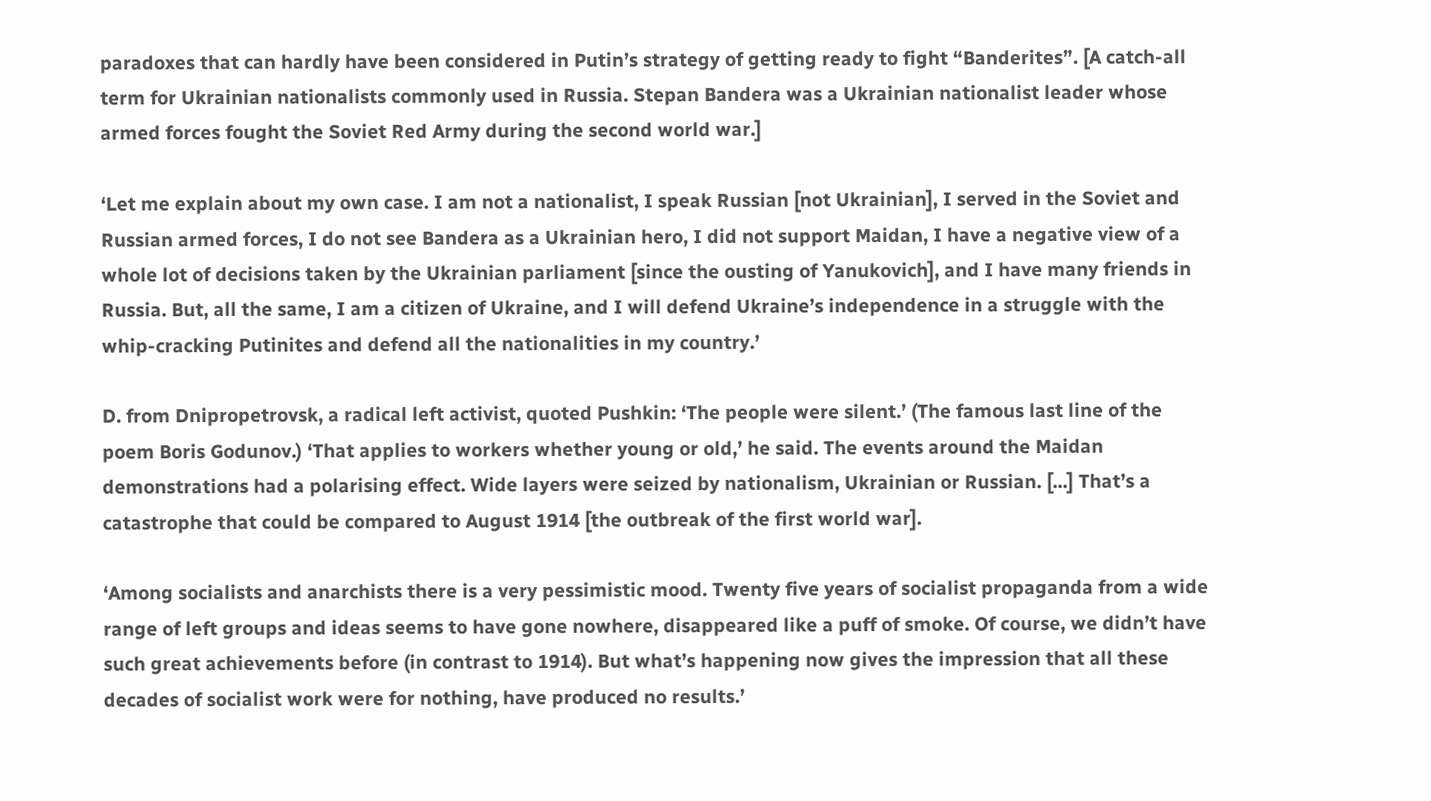paradoxes that can hardly have been considered in Putin’s strategy of getting ready to fight “Banderites”. [A catch-all term for Ukrainian nationalists commonly used in Russia. Stepan Bandera was a Ukrainian nationalist leader whose armed forces fought the Soviet Red Army during the second world war.]

‘Let me explain about my own case. I am not a nationalist, I speak Russian [not Ukrainian], I served in the Soviet and Russian armed forces, I do not see Bandera as a Ukrainian hero, I did not support Maidan, I have a negative view of a whole lot of decisions taken by the Ukrainian parliament [since the ousting of Yanukovich], and I have many friends in Russia. But, all the same, I am a citizen of Ukraine, and I will defend Ukraine’s independence in a struggle with the whip-cracking Putinites and defend all the nationalities in my country.’

D. from Dnipropetrovsk, a radical left activist, quoted Pushkin: ‘The people were silent.’ (The famous last line of the poem Boris Godunov.) ‘That applies to workers whether young or old,’ he said. The events around the Maidan demonstrations had a polarising effect. Wide layers were seized by nationalism, Ukrainian or Russian. [...] That’s a catastrophe that could be compared to August 1914 [the outbreak of the first world war].

‘Among socialists and anarchists there is a very pessimistic mood. Twenty five years of socialist propaganda from a wide range of left groups and ideas seems to have gone nowhere, disappeared like a puff of smoke. Of course, we didn’t have such great achievements before (in contrast to 1914). But what’s happening now gives the impression that all these decades of socialist work were for nothing, have produced no results.’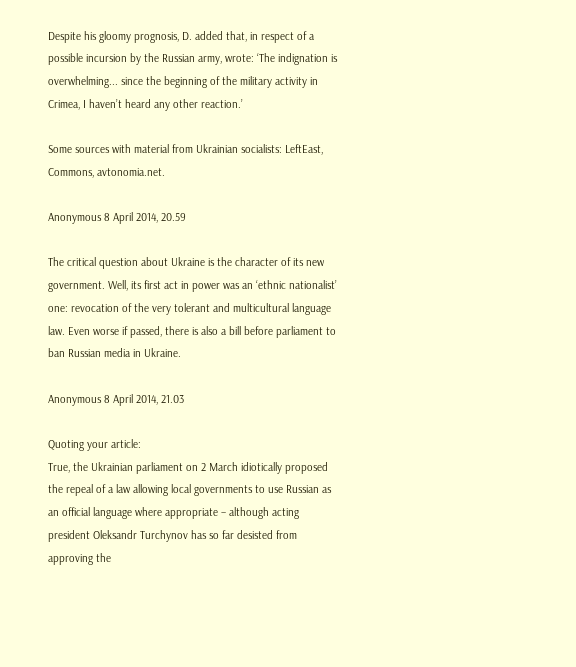Despite his gloomy prognosis, D. added that, in respect of a possible incursion by the Russian army, wrote: ‘The indignation is overwhelming... since the beginning of the military activity in Crimea, I haven’t heard any other reaction.’

Some sources with material from Ukrainian socialists: LeftEast, Commons, avtonomia.net.

Anonymous 8 April 2014, 20.59

The critical question about Ukraine is the character of its new government. Well, its first act in power was an ‘ethnic nationalist’ one: revocation of the very tolerant and multicultural language law. Even worse if passed, there is also a bill before parliament to ban Russian media in Ukraine.

Anonymous 8 April 2014, 21.03

Quoting your article:
True, the Ukrainian parliament on 2 March idiotically proposed the repeal of a law allowing local governments to use Russian as an official language where appropriate – although acting president Oleksandr Turchynov has so far desisted from approving the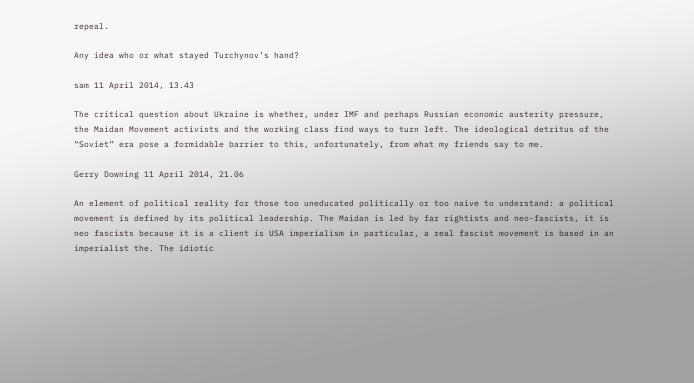repeal.

Any idea who or what stayed Turchynov’s hand?

sam 11 April 2014, 13.43

The critical question about Ukraine is whether, under IMF and perhaps Russian economic austerity pressure, the Maidan Movement activists and the working class find ways to turn left. The ideological detritus of the “Soviet” era pose a formidable barrier to this, unfortunately, from what my friends say to me.

Gerry Downing 11 April 2014, 21.06

An element of political reality for those too uneducated politically or too naive to understand: a political movement is defined by its political leadership. The Maidan is led by far rightists and neo-fascists, it is neo fascists because it is a client is USA imperialism in particular, a real fascist movement is based in an imperialist the. The idiotic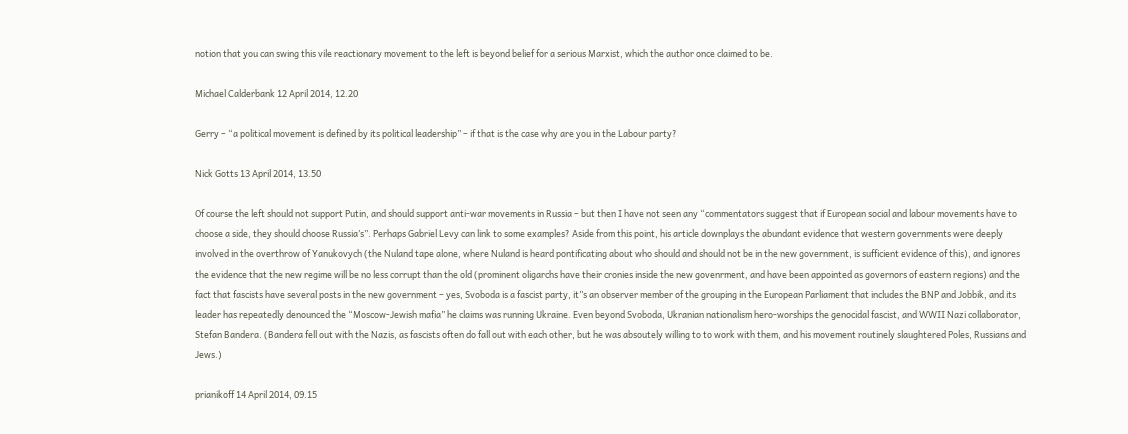notion that you can swing this vile reactionary movement to the left is beyond belief for a serious Marxist, which the author once claimed to be.

Michael Calderbank 12 April 2014, 12.20

Gerry – “a political movement is defined by its political leadership” – if that is the case why are you in the Labour party?

Nick Gotts 13 April 2014, 13.50

Of course the left should not support Putin, and should support anti-war movements in Russia – but then I have not seen any “commentators suggest that if European social and labour movements have to choose a side, they should choose Russia’s”. Perhaps Gabriel Levy can link to some examples? Aside from this point, his article downplays the abundant evidence that western governments were deeply involved in the overthrow of Yanukovych (the Nuland tape alone, where Nuland is heard pontificating about who should and should not be in the new government, is sufficient evidence of this), and ignores the evidence that the new regime will be no less corrupt than the old (prominent oligarchs have their cronies inside the new govenrment, and have been appointed as governors of eastern regions) and the fact that fascists have several posts in the new government – yes, Svoboda is a fascist party, it”s an observer member of the grouping in the European Parliament that includes the BNP and Jobbik, and its leader has repeatedly denounced the “Moscow-Jewish mafia” he claims was running Ukraine. Even beyond Svoboda, Ukranian nationalism hero-worships the genocidal fascist, and WWII Nazi collaborator, Stefan Bandera. (Bandera fell out with the Nazis, as fascists often do fall out with each other, but he was absoutely willing to to work with them, and his movement routinely slaughtered Poles, Russians and Jews.)

prianikoff 14 April 2014, 09.15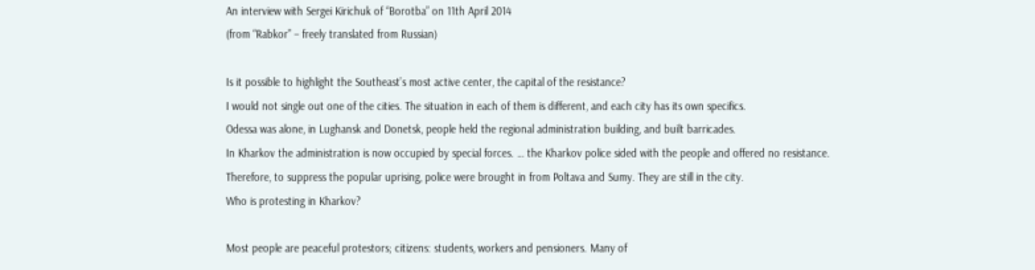An interview with Sergei Kirichuk of “Borotba” on 11th April 2014
(from “Rabkor” – freely translated from Russian)

Is it possible to highlight the Southeast’s most active center, the capital of the resistance?
I would not single out one of the cities. The situation in each of them is different, and each city has its own specifics.
Odessa was alone, in Lughansk and Donetsk, people held the regional administration building, and built barricades.
In Kharkov the administration is now occupied by special forces. … the Kharkov police sided with the people and offered no resistance. Therefore, to suppress the popular uprising, police were brought in from Poltava and Sumy. They are still in the city.
Who is protesting in Kharkov?

Most people are peaceful protestors; citizens: students, workers and pensioners. Many of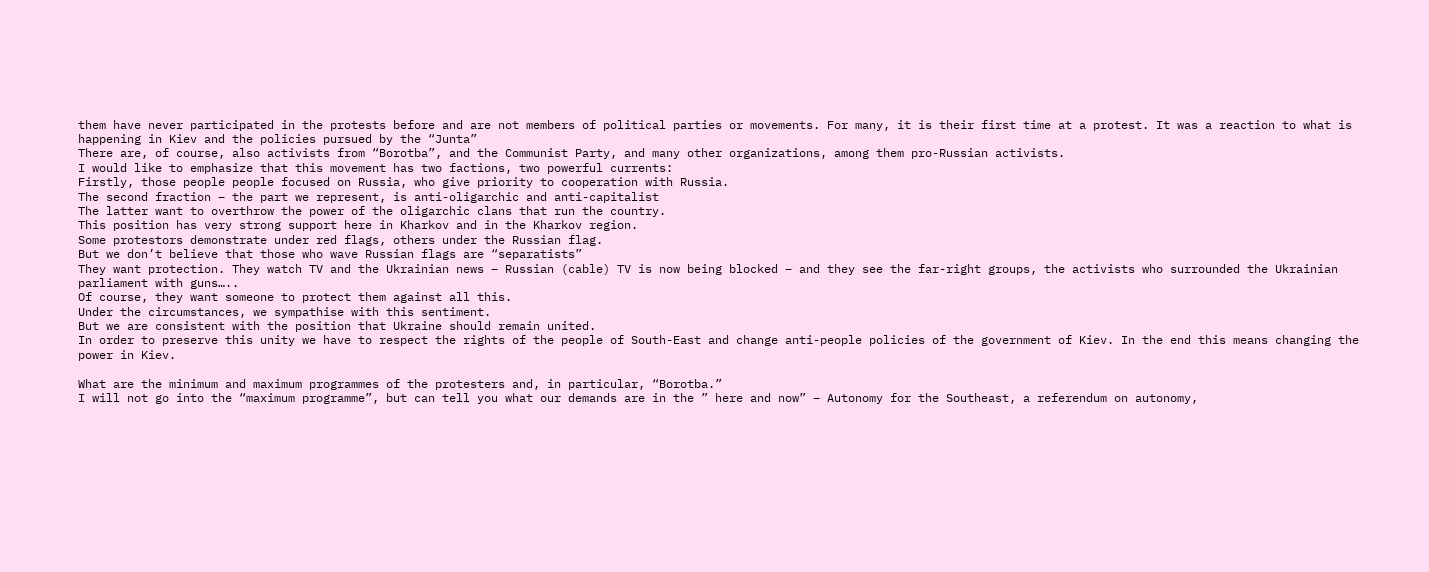them have never participated in the protests before and are not members of political parties or movements. For many, it is their first time at a protest. It was a reaction to what is happening in Kiev and the policies pursued by the “Junta”
There are, of course, also activists from “Borotba”, and the Communist Party, and many other organizations, among them pro-Russian activists.
I would like to emphasize that this movement has two factions, two powerful currents:
Firstly, those people people focused on Russia, who give priority to cooperation with Russia.
The second fraction – the part we represent, is anti-oligarchic and anti-capitalist
The latter want to overthrow the power of the oligarchic clans that run the country.
This position has very strong support here in Kharkov and in the Kharkov region.
Some protestors demonstrate under red flags, others under the Russian flag.
But we don’t believe that those who wave Russian flags are “separatists”
They want protection. They watch TV and the Ukrainian news – Russian (cable) TV is now being blocked – and they see the far-right groups, the activists who surrounded the Ukrainian parliament with guns…..
Of course, they want someone to protect them against all this.
Under the circumstances, we sympathise with this sentiment.
But we are consistent with the position that Ukraine should remain united.
In order to preserve this unity we have to respect the rights of the people of South-East and change anti-people policies of the government of Kiev. In the end this means changing the power in Kiev.

What are the minimum and maximum programmes of the protesters and, in particular, “Borotba.”
I will not go into the “maximum programme”, but can tell you what our demands are in the ” here and now” – Autonomy for the Southeast, a referendum on autonomy,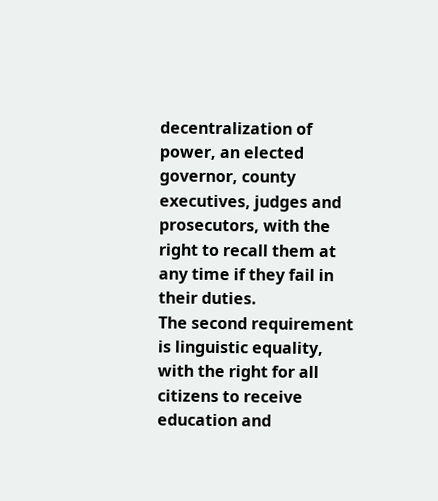decentralization of power, an elected governor, county executives, judges and prosecutors, with the right to recall them at any time if they fail in their duties.
The second requirement is linguistic equality, with the right for all citizens to receive education and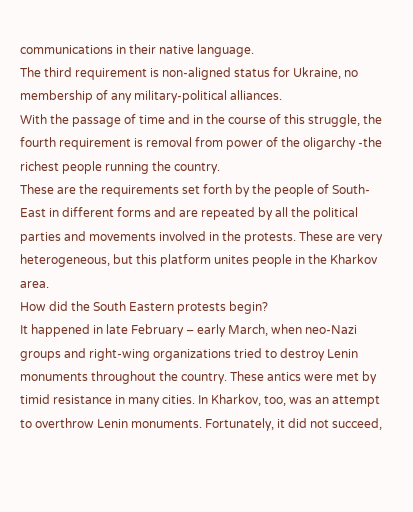communications in their native language.
The third requirement is non-aligned status for Ukraine, no membership of any military-political alliances.
With the passage of time and in the course of this struggle, the fourth requirement is removal from power of the oligarchy -the richest people running the country.
These are the requirements set forth by the people of South-East in different forms and are repeated by all the political parties and movements involved in the protests. These are very heterogeneous, but this platform unites people in the Kharkov area.
How did the South Eastern protests begin?
It happened in late February – early March, when neo-Nazi groups and right-wing organizations tried to destroy Lenin monuments throughout the country. These antics were met by timid resistance in many cities. In Kharkov, too, was an attempt to overthrow Lenin monuments. Fortunately, it did not succeed,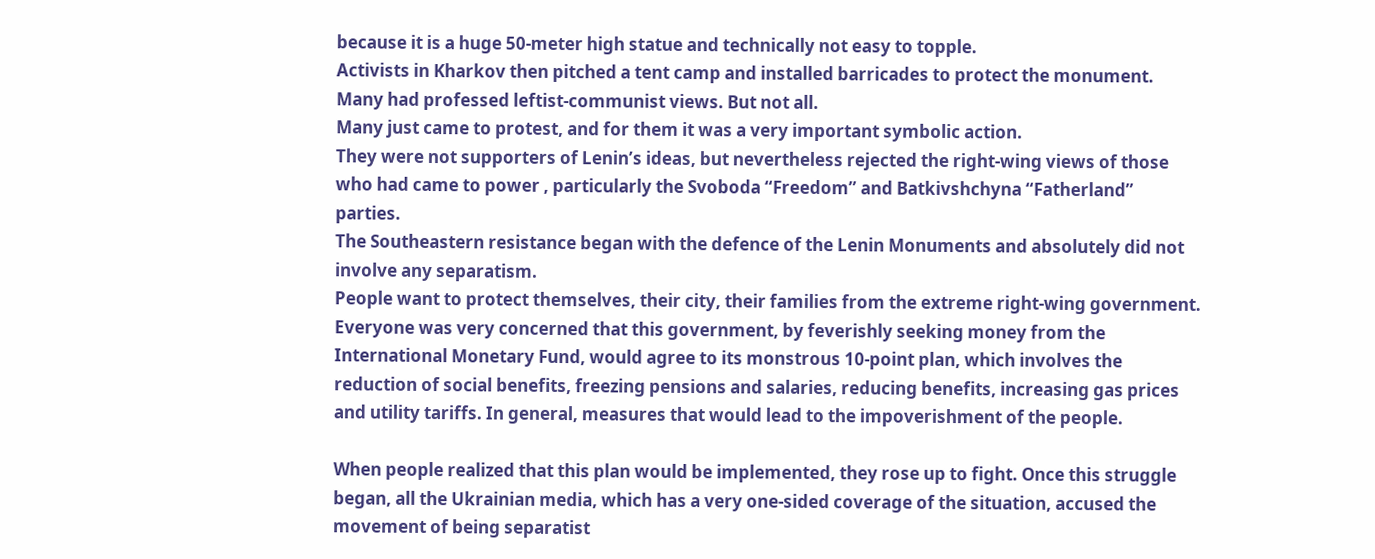because it is a huge 50-meter high statue and technically not easy to topple.
Activists in Kharkov then pitched a tent camp and installed barricades to protect the monument. Many had professed leftist-communist views. But not all.
Many just came to protest, and for them it was a very important symbolic action.
They were not supporters of Lenin’s ideas, but nevertheless rejected the right-wing views of those who had came to power , particularly the Svoboda “Freedom” and Batkivshchyna “Fatherland” parties.
The Southeastern resistance began with the defence of the Lenin Monuments and absolutely did not involve any separatism.
People want to protect themselves, their city, their families from the extreme right-wing government. Everyone was very concerned that this government, by feverishly seeking money from the International Monetary Fund, would agree to its monstrous 10-point plan, which involves the reduction of social benefits, freezing pensions and salaries, reducing benefits, increasing gas prices and utility tariffs. In general, measures that would lead to the impoverishment of the people.

When people realized that this plan would be implemented, they rose up to fight. Once this struggle began, all the Ukrainian media, which has a very one-sided coverage of the situation, accused the movement of being separatist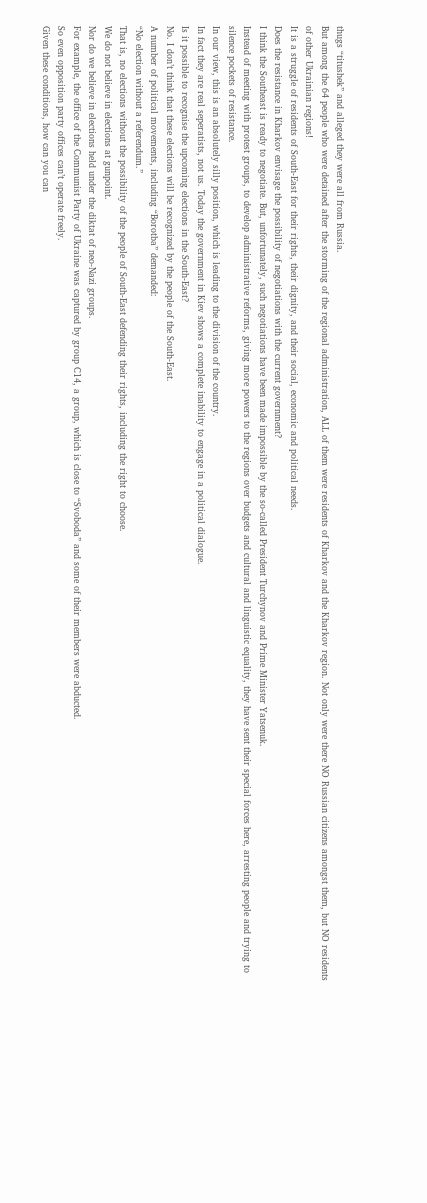thugs “titushek” and alleged they were all from Russia.
But among the 64 people who were detained after the storming of the regional administration, ALL of them were residents of Kharkov and the Kharkov region. Not only were there NO Russian citizens amongst them, but NO residents of other Ukrainian regions!
It is a struggle of residents of South-East for their rights, their dignity, and their social, economic and political needs.
Does the resistance in Kharkov envisage the possibility of negotiations with the current government?
I think the Southeast is ready to negotiate. But, unfortunately, such negotiations have been made impossible by the so-called President Turchynov and Prime Minister Yatsenuk.
Instead of meeting with protest groups, to develop administrative reforms, giving more powers to the regions over budgets and cultural and linguistic equality, they have sent their special forces here, arresting people and trying to silence pockets of resistance.
In our view, this is an absolutely silly position, which is leading to the division of the country.
In fact they are real seperatists, not us. Today the government in Kiev shows a complete inability to engage in a political dialogue.
Is it possible to recognise the upcoming elections in the South-East?
No. I don’t think that these elections will be recognized by the people of the South-East.
A number of political movements, including “Borotba” demanded:
“No election without a referendum.”
That is, no elections without the possibility of the people of South-East defending their rights, including the right to choose.
We do not believe in elections at gunpoint.
Nor do we believe in elections held under the diktat of neo-Nazi groups.
For example, the office of the Communist Party of Ukraine was captured by group C14, a group, which is close to “Svoboda” and some of their members were abducted.
So even opposition party offices can’t operate freely.
Given these conditions, how can you can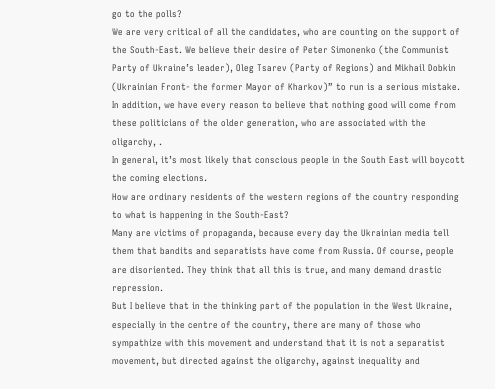go to the polls?
We are very critical of all the candidates, who are counting on the support of the South-East. We believe their desire of Peter Simonenko (the Communist Party of Ukraine’s leader), Oleg Tsarev (Party of Regions) and Mikhail Dobkin (Ukrainian Front- the former Mayor of Kharkov)” to run is a serious mistake.
In addition, we have every reason to believe that nothing good will come from these politicians of the older generation, who are associated with the oligarchy, .
In general, it’s most likely that conscious people in the South East will boycott the coming elections.
How are ordinary residents of the western regions of the country responding to what is happening in the South-East?
Many are victims of propaganda, because every day the Ukrainian media tell them that bandits and separatists have come from Russia. Of course, people are disoriented. They think that all this is true, and many demand drastic repression.
But I believe that in the thinking part of the population in the West Ukraine, especially in the centre of the country, there are many of those who sympathize with this movement and understand that it is not a separatist movement, but directed against the oligarchy, against inequality and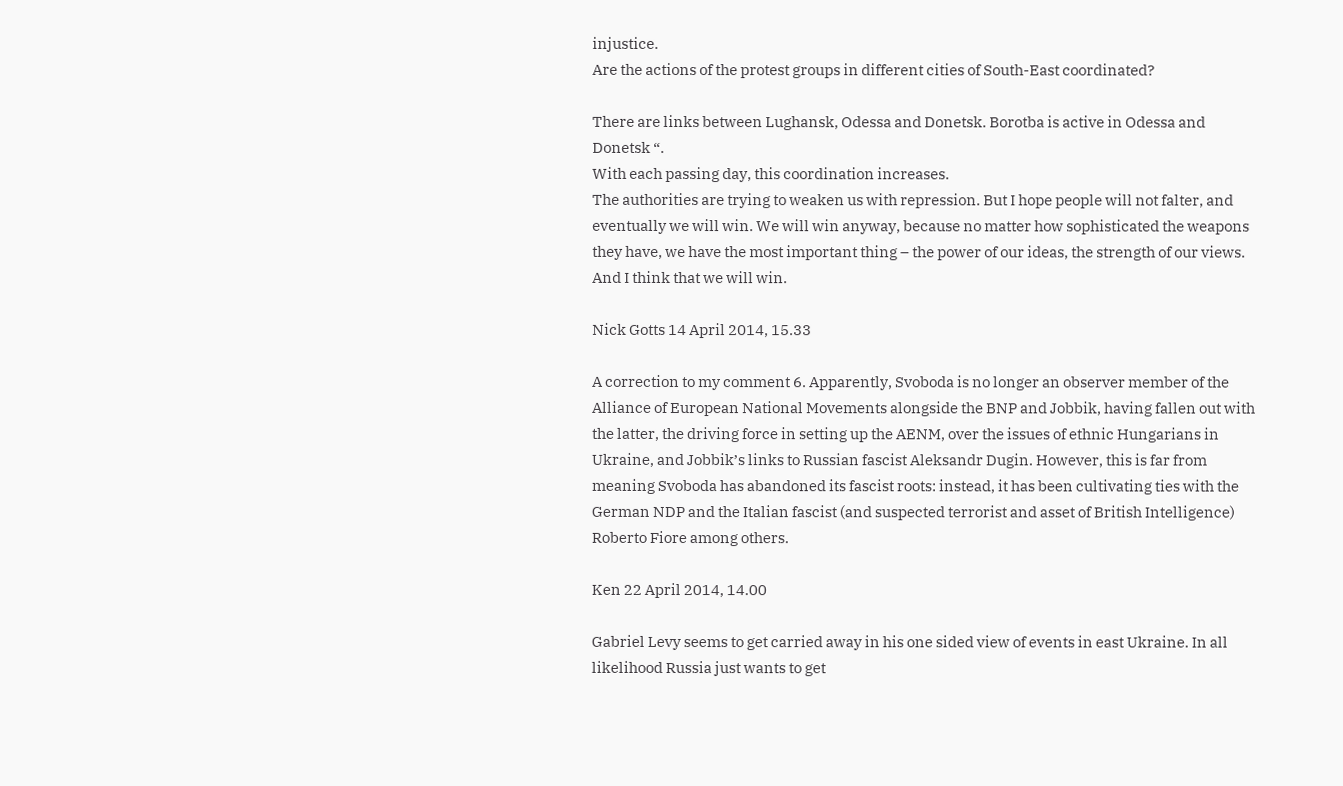injustice.
Are the actions of the protest groups in different cities of South-East coordinated?

There are links between Lughansk, Odessa and Donetsk. Borotba is active in Odessa and Donetsk “.
With each passing day, this coordination increases.
The authorities are trying to weaken us with repression. But I hope people will not falter, and eventually we will win. We will win anyway, because no matter how sophisticated the weapons they have, we have the most important thing – the power of our ideas, the strength of our views. And I think that we will win.

Nick Gotts 14 April 2014, 15.33

A correction to my comment 6. Apparently, Svoboda is no longer an observer member of the Alliance of European National Movements alongside the BNP and Jobbik, having fallen out with the latter, the driving force in setting up the AENM, over the issues of ethnic Hungarians in Ukraine, and Jobbik’s links to Russian fascist Aleksandr Dugin. However, this is far from meaning Svoboda has abandoned its fascist roots: instead, it has been cultivating ties with the German NDP and the Italian fascist (and suspected terrorist and asset of British Intelligence) Roberto Fiore among others.

Ken 22 April 2014, 14.00

Gabriel Levy seems to get carried away in his one sided view of events in east Ukraine. In all likelihood Russia just wants to get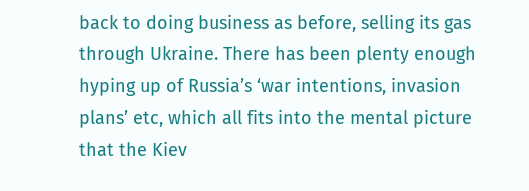back to doing business as before, selling its gas through Ukraine. There has been plenty enough hyping up of Russia’s ‘war intentions, invasion plans’ etc, which all fits into the mental picture that the Kiev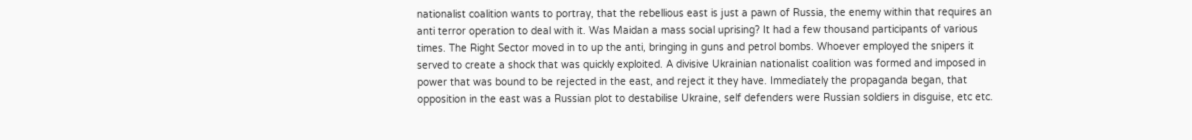nationalist coalition wants to portray, that the rebellious east is just a pawn of Russia, the enemy within that requires an anti terror operation to deal with it. Was Maidan a mass social uprising? It had a few thousand participants of various times. The Right Sector moved in to up the anti, bringing in guns and petrol bombs. Whoever employed the snipers it served to create a shock that was quickly exploited. A divisive Ukrainian nationalist coalition was formed and imposed in power that was bound to be rejected in the east, and reject it they have. Immediately the propaganda began, that opposition in the east was a Russian plot to destabilise Ukraine, self defenders were Russian soldiers in disguise, etc etc.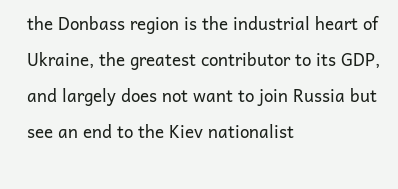the Donbass region is the industrial heart of Ukraine, the greatest contributor to its GDP, and largely does not want to join Russia but see an end to the Kiev nationalist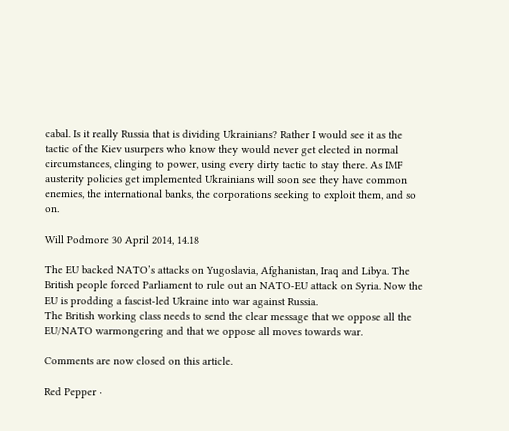cabal. Is it really Russia that is dividing Ukrainians? Rather I would see it as the tactic of the Kiev usurpers who know they would never get elected in normal circumstances, clinging to power, using every dirty tactic to stay there. As IMF austerity policies get implemented Ukrainians will soon see they have common enemies, the international banks, the corporations seeking to exploit them, and so on.

Will Podmore 30 April 2014, 14.18

The EU backed NATO’s attacks on Yugoslavia, Afghanistan, Iraq and Libya. The British people forced Parliament to rule out an NATO-EU attack on Syria. Now the EU is prodding a fascist-led Ukraine into war against Russia.
The British working class needs to send the clear message that we oppose all the EU/NATO warmongering and that we oppose all moves towards war.

Comments are now closed on this article.

Red Pepper ·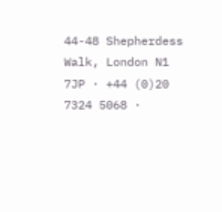44-48 Shepherdess Walk, London N1 7JP · +44 (0)20 7324 5068 ·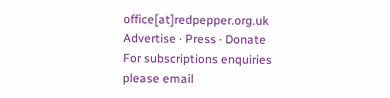office[at]redpepper.org.uk
Advertise · Press · Donate
For subscriptions enquiries please email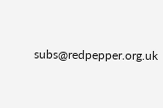subs@redpepper.org.uk